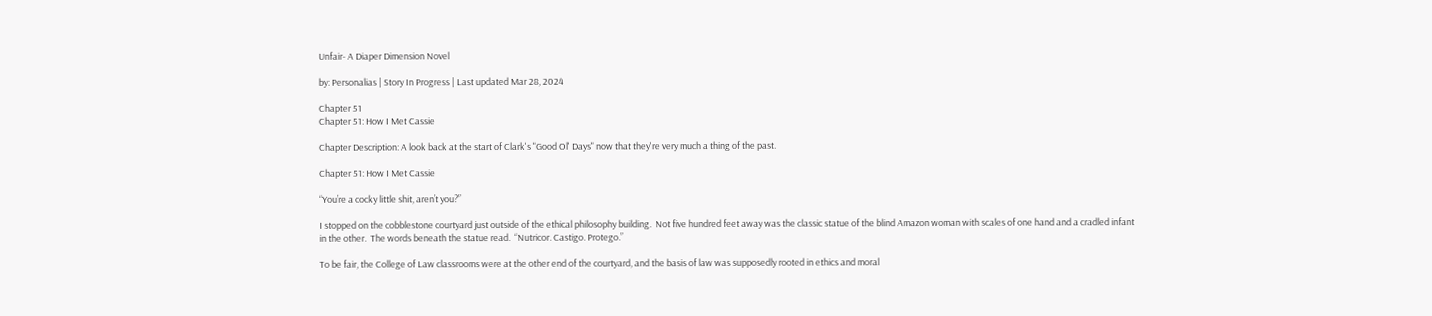Unfair- A Diaper Dimension Novel

by: Personalias | Story In Progress | Last updated Mar 28, 2024

Chapter 51
Chapter 51: How I Met Cassie

Chapter Description: A look back at the start of Clark's "Good Ol' Days" now that they're very much a thing of the past.

Chapter 51: How I Met Cassie

“You’re a cocky little shit, aren’t you?”

I stopped on the cobblestone courtyard just outside of the ethical philosophy building.  Not five hundred feet away was the classic statue of the blind Amazon woman with scales of one hand and a cradled infant in the other.  The words beneath the statue read.  “Nutricor. Castigo. Protego.”

To be fair, the College of Law classrooms were at the other end of the courtyard, and the basis of law was supposedly rooted in ethics and moral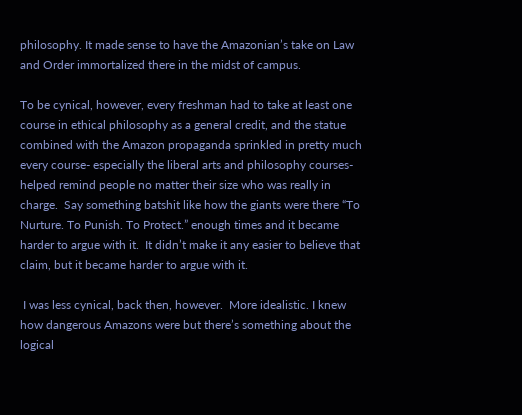philosophy. It made sense to have the Amazonian’s take on Law and Order immortalized there in the midst of campus.

To be cynical, however, every freshman had to take at least one course in ethical philosophy as a general credit, and the statue combined with the Amazon propaganda sprinkled in pretty much every course- especially the liberal arts and philosophy courses- helped remind people no matter their size who was really in charge.  Say something batshit like how the giants were there “To Nurture. To Punish. To Protect.” enough times and it became harder to argue with it.  It didn’t make it any easier to believe that claim, but it became harder to argue with it.

 I was less cynical, back then, however.  More idealistic. I knew how dangerous Amazons were but there’s something about the logical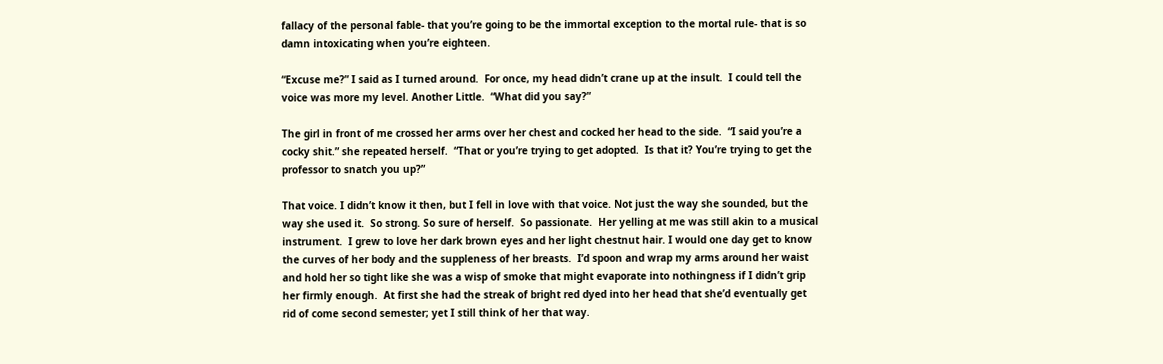fallacy of the personal fable- that you’re going to be the immortal exception to the mortal rule- that is so damn intoxicating when you’re eighteen.

“Excuse me?” I said as I turned around.  For once, my head didn’t crane up at the insult.  I could tell the voice was more my level. Another Little.  “What did you say?”

The girl in front of me crossed her arms over her chest and cocked her head to the side.  “I said you’re a cocky shit.” she repeated herself.  “That or you’re trying to get adopted.  Is that it? You’re trying to get the professor to snatch you up?”

That voice. I didn’t know it then, but I fell in love with that voice. Not just the way she sounded, but the way she used it.  So strong. So sure of herself.  So passionate.  Her yelling at me was still akin to a musical instrument.  I grew to love her dark brown eyes and her light chestnut hair. I would one day get to know the curves of her body and the suppleness of her breasts.  I’d spoon and wrap my arms around her waist and hold her so tight like she was a wisp of smoke that might evaporate into nothingness if I didn’t grip her firmly enough.  At first she had the streak of bright red dyed into her head that she’d eventually get rid of come second semester; yet I still think of her that way.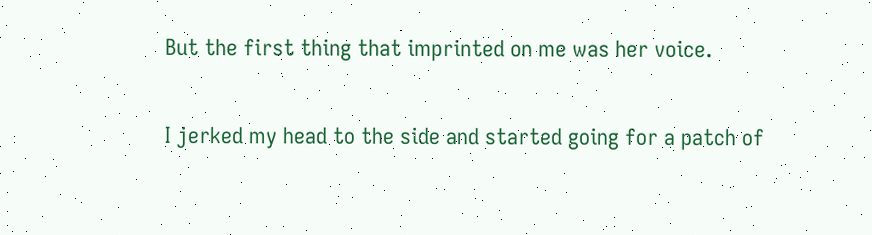But the first thing that imprinted on me was her voice.

I jerked my head to the side and started going for a patch of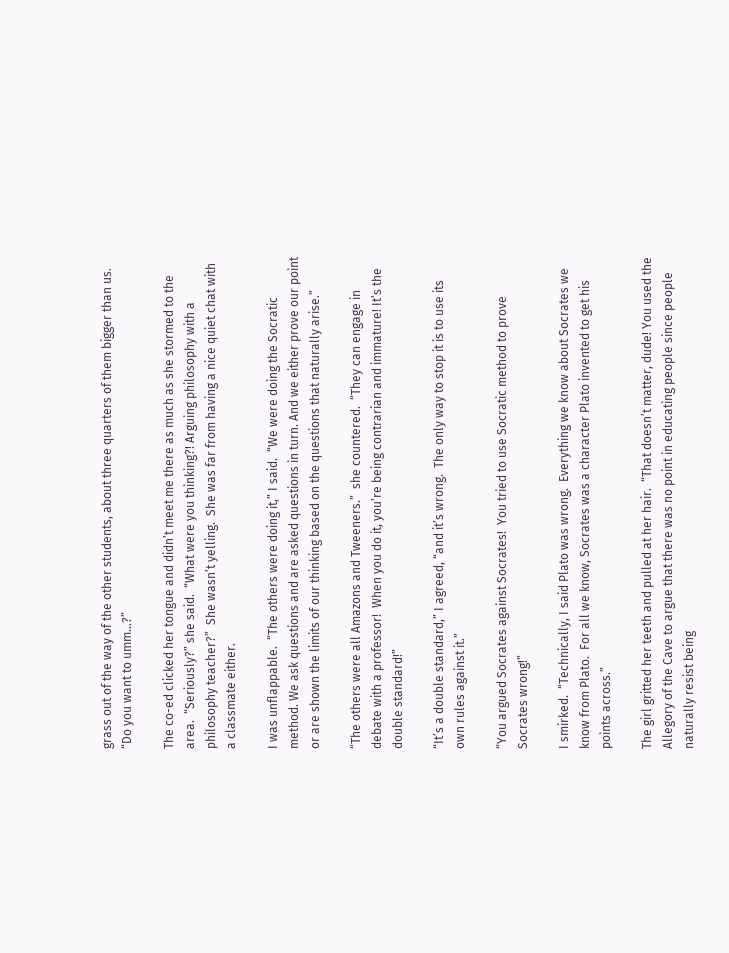grass out of the way of the other students, about three quarters of them bigger than us.  “Do you want to umm…?”

The co-ed clicked her tongue and didn’t meet me there as much as she stormed to the area.  “Seriously?” she said.  “What were you thinking?! Arguing philosophy with a philosophy teacher?”  She wasn’t yelling.  She was far from having a nice quiet chat with a classmate either.

I was unflappable.  “The others were doing it,” I said.  “We were doing the Socratic method. We ask questions and are asked questions in turn. And we either prove our point or are shown the limits of our thinking based on the questions that naturally arise.”

“The others were all Amazons and Tweeners.”  she countered.  “They can engage in debate with a professor!  When you do it, you’re being contrarian and immature! It’s the double standard!”

“It’s a double standard,” I agreed, “and it’s wrong.  The only way to stop it is to use its own rules against it.”

“You argued Socrates against Socrates!  You tried to use Socratic method to prove Socrates wrong!”

I smirked.  “Technically, I said Plato was wrong.  Everything we know about Socrates we know from Plato.  For all we know, Socrates was a character Plato invented to get his points across.”

The girl gritted her teeth and pulled at her hair.  “That doesn’t matter, dude! You used the Allegory of the Cave to argue that there was no point in educating people since people naturally resist being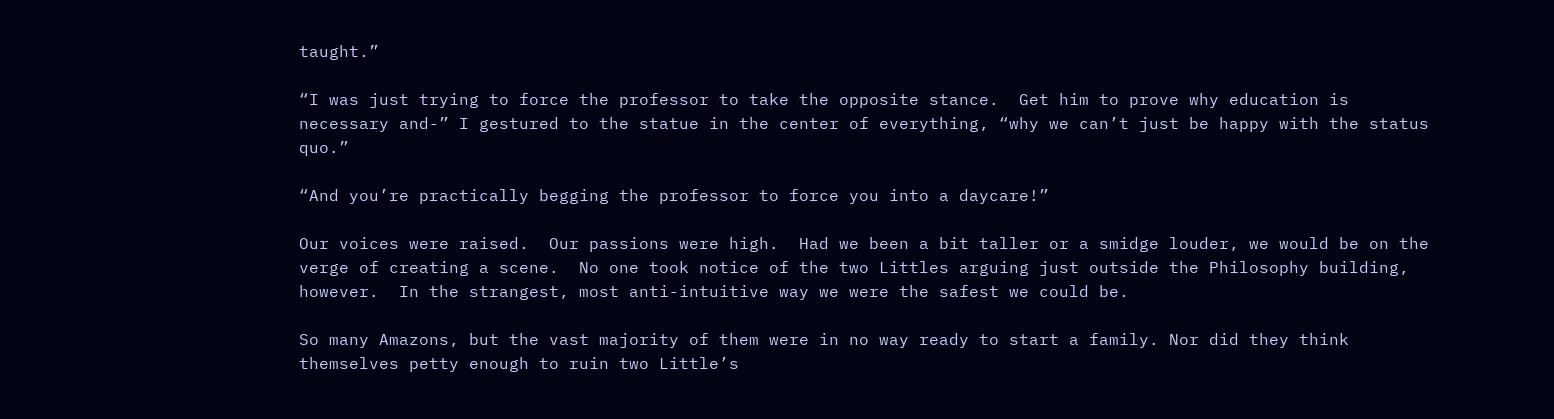taught.”

“I was just trying to force the professor to take the opposite stance.  Get him to prove why education is necessary and-” I gestured to the statue in the center of everything, “why we can’t just be happy with the status quo.”

“And you’re practically begging the professor to force you into a daycare!”

Our voices were raised.  Our passions were high.  Had we been a bit taller or a smidge louder, we would be on the verge of creating a scene.  No one took notice of the two Littles arguing just outside the Philosophy building, however.  In the strangest, most anti-intuitive way we were the safest we could be.

So many Amazons, but the vast majority of them were in no way ready to start a family. Nor did they think themselves petty enough to ruin two Little’s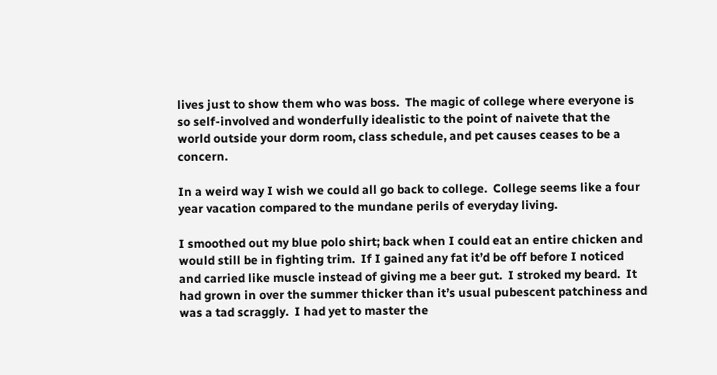lives just to show them who was boss.  The magic of college where everyone is so self-involved and wonderfully idealistic to the point of naivete that the world outside your dorm room, class schedule, and pet causes ceases to be a concern.

In a weird way I wish we could all go back to college.  College seems like a four year vacation compared to the mundane perils of everyday living.

I smoothed out my blue polo shirt; back when I could eat an entire chicken and would still be in fighting trim.  If I gained any fat it’d be off before I noticed and carried like muscle instead of giving me a beer gut.  I stroked my beard.  It had grown in over the summer thicker than it’s usual pubescent patchiness and was a tad scraggly.  I had yet to master the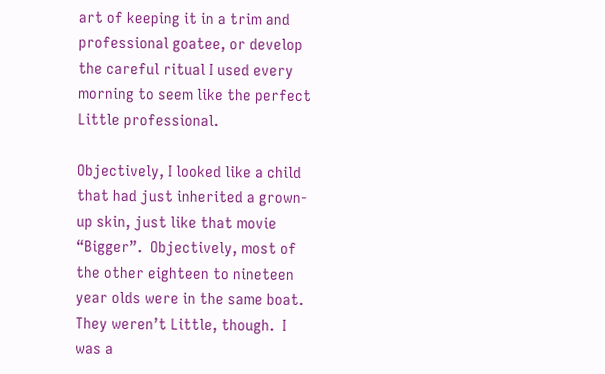art of keeping it in a trim and professional goatee, or develop the careful ritual I used every morning to seem like the perfect Little professional.

Objectively, I looked like a child that had just inherited a grown-up skin, just like that movie “Bigger”.  Objectively, most of the other eighteen to nineteen year olds were in the same boat.  They weren’t Little, though.  I was a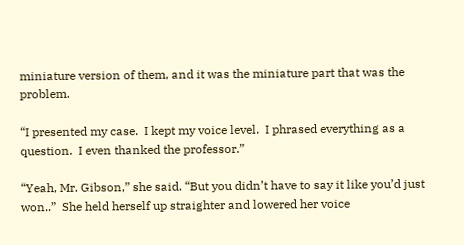miniature version of them, and it was the miniature part that was the problem.

“I presented my case.  I kept my voice level.  I phrased everything as a question.  I even thanked the professor.”

“Yeah, Mr. Gibson,” she said. “But you didn’t have to say it like you’d just won..”  She held herself up straighter and lowered her voice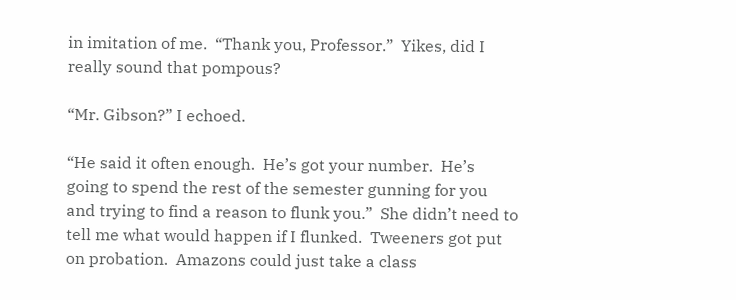in imitation of me.  “Thank you, Professor.”  Yikes, did I really sound that pompous?

“Mr. Gibson?” I echoed.

“He said it often enough.  He’s got your number.  He’s going to spend the rest of the semester gunning for you and trying to find a reason to flunk you.”  She didn’t need to tell me what would happen if I flunked.  Tweeners got put on probation.  Amazons could just take a class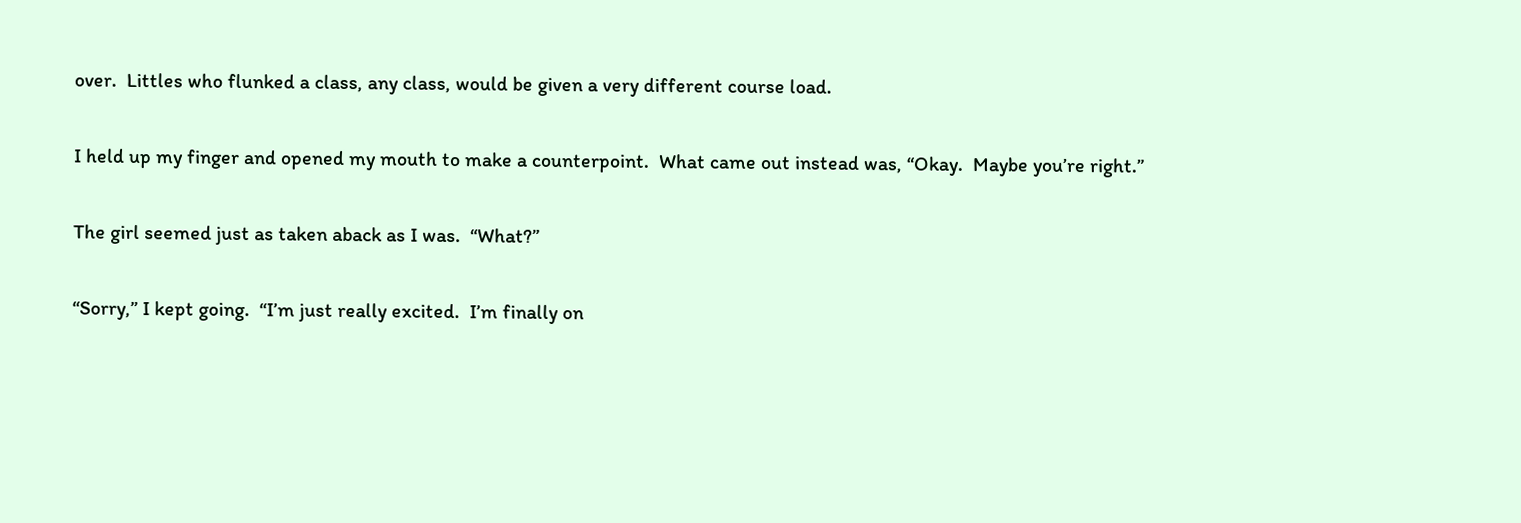over.  Littles who flunked a class, any class, would be given a very different course load.

I held up my finger and opened my mouth to make a counterpoint.  What came out instead was, “Okay.  Maybe you’re right.”

The girl seemed just as taken aback as I was.  “What?”

“Sorry,” I kept going.  “I’m just really excited.  I’m finally on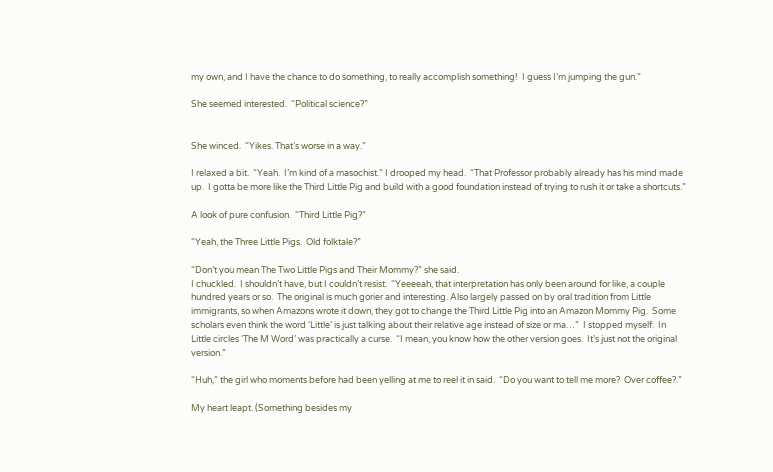my own, and I have the chance to do something, to really accomplish something!  I guess I’m jumping the gun.”

She seemed interested.  “Political science?”


She winced.  “Yikes. That’s worse in a way.”

I relaxed a bit.  “Yeah.  I’m kind of a masochist.” I drooped my head.  “That Professor probably already has his mind made up.  I gotta be more like the Third Little Pig and build with a good foundation instead of trying to rush it or take a shortcuts.”

A look of pure confusion.  “Third Little Pig?”

“Yeah, the Three Little Pigs.  Old folktale?”

“Don’t you mean The Two Little Pigs and Their Mommy?” she said.
I chuckled.  I shouldn’t have, but I couldn’t resist.  “Yeeeeah, that interpretation has only been around for like, a couple hundred years or so.  The original is much gorier and interesting. Also largely passed on by oral tradition from Little immigrants, so when Amazons wrote it down, they got to change the Third Little Pig into an Amazon Mommy Pig.  Some scholars even think the word ‘Little’ is just talking about their relative age instead of size or ma…”  I stopped myself.  In Little circles ‘The M Word’ was practically a curse.  “I mean, you know how the other version goes.  It’s just not the original version.”

“Huh,” the girl who moments before had been yelling at me to reel it in said.  “Do you want to tell me more?  Over coffee?.”

My heart leapt. (Something besides my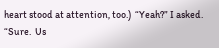heart stood at attention, too.)  “Yeah?” I asked. “Sure.  Us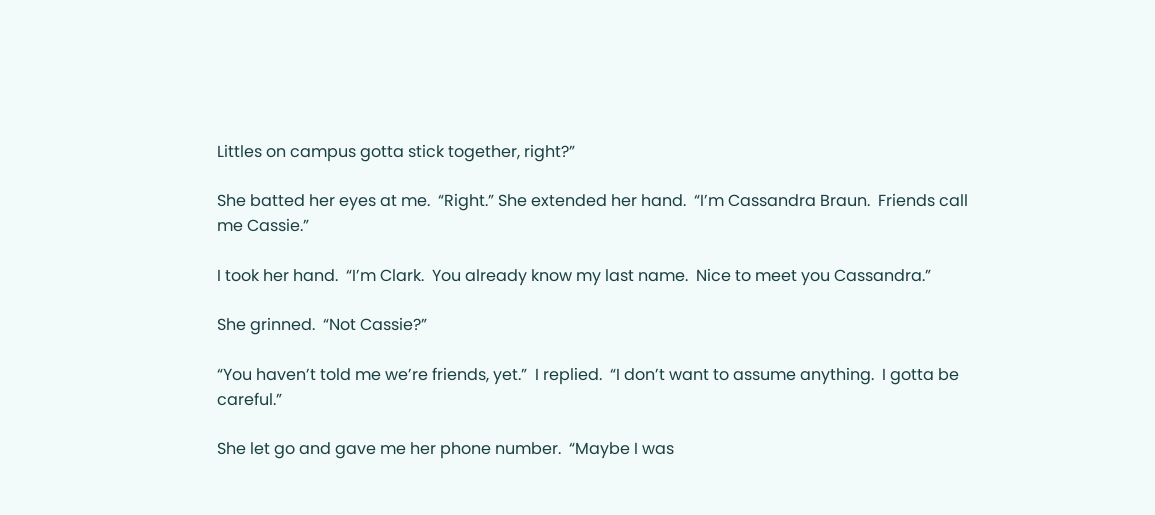Littles on campus gotta stick together, right?”

She batted her eyes at me.  “Right.” She extended her hand.  “I’m Cassandra Braun.  Friends call me Cassie.”

I took her hand.  “I’m Clark.  You already know my last name.  Nice to meet you Cassandra.”

She grinned.  “Not Cassie?”

“You haven’t told me we’re friends, yet.”  I replied.  “I don’t want to assume anything.  I gotta be careful.”

She let go and gave me her phone number.  “Maybe I was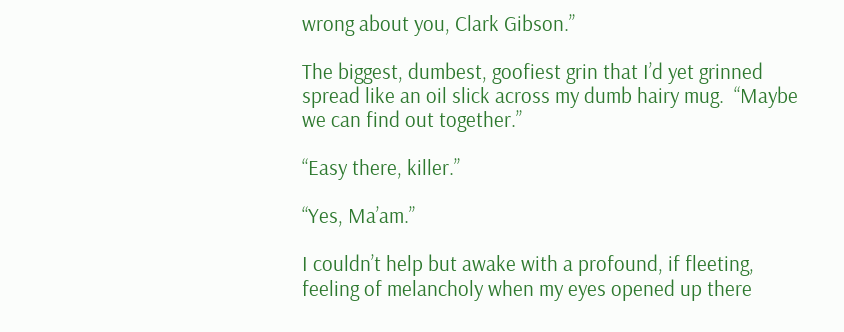wrong about you, Clark Gibson.”

The biggest, dumbest, goofiest grin that I’d yet grinned spread like an oil slick across my dumb hairy mug.  “Maybe we can find out together.”

“Easy there, killer.”

“Yes, Ma’am.”

I couldn’t help but awake with a profound, if fleeting, feeling of melancholy when my eyes opened up there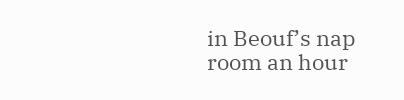in Beouf’s nap room an hour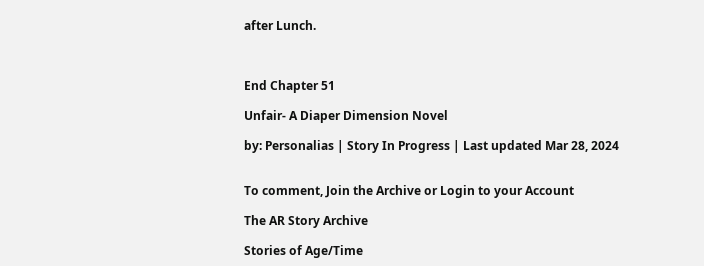after Lunch.



End Chapter 51

Unfair- A Diaper Dimension Novel

by: Personalias | Story In Progress | Last updated Mar 28, 2024


To comment, Join the Archive or Login to your Account

The AR Story Archive

Stories of Age/Time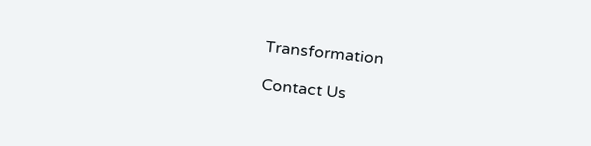Transformation

Contact Us